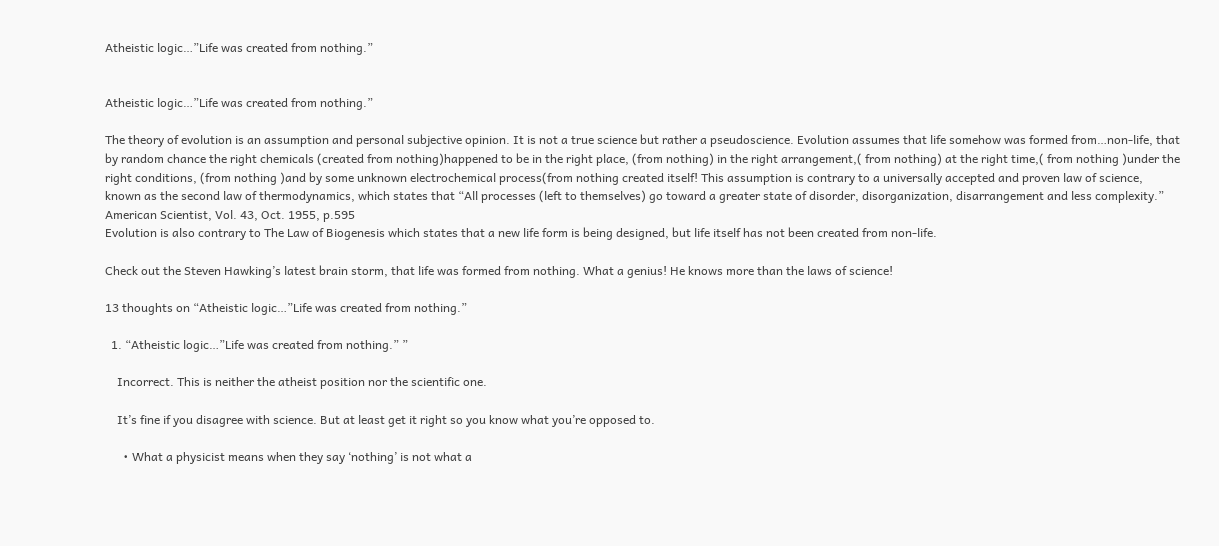Atheistic logic…”Life was created from nothing.”


Atheistic logic…”Life was created from nothing.”

The theory of evolution is an assumption and personal subjective opinion. It is not a true science but rather a pseudoscience. Evolution assumes that life somehow was formed from…non-life, that by random chance the right chemicals (created from nothing)happened to be in the right place, (from nothing) in the right arrangement,( from nothing) at the right time,( from nothing )under the right conditions, (from nothing )and by some unknown electrochemical process(from nothing created itself! This assumption is contrary to a universally accepted and proven law of science, known as the second law of thermodynamics, which states that “All processes (left to themselves) go toward a greater state of disorder, disorganization, disarrangement and less complexity.” American Scientist, Vol. 43, Oct. 1955, p.595
Evolution is also contrary to The Law of Biogenesis which states that a new life form is being designed, but life itself has not been created from non-life.

Check out the Steven Hawking’s latest brain storm, that life was formed from nothing. What a genius! He knows more than the laws of science!

13 thoughts on “Atheistic logic…”Life was created from nothing.”

  1. “Atheistic logic…”Life was created from nothing.” ”

    Incorrect. This is neither the atheist position nor the scientific one.

    It’s fine if you disagree with science. But at least get it right so you know what you’re opposed to.

      • What a physicist means when they say ‘nothing’ is not what a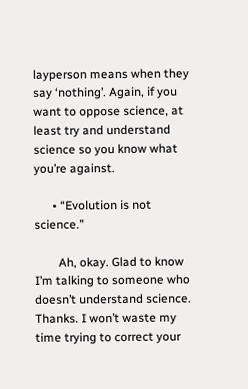layperson means when they say ‘nothing’. Again, if you want to oppose science, at least try and understand science so you know what you’re against.

      • “Evolution is not science.”

        Ah, okay. Glad to know I’m talking to someone who doesn’t understand science. Thanks. I won’t waste my time trying to correct your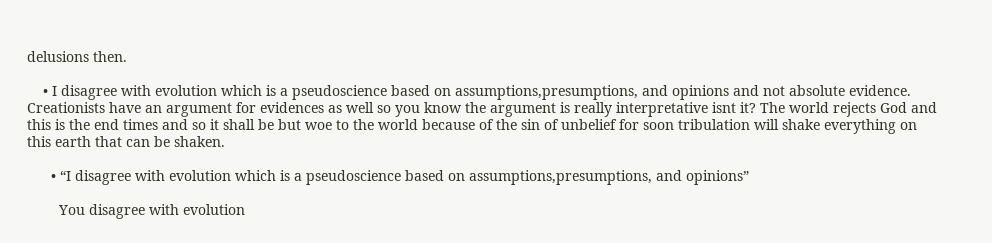delusions then.

    • I disagree with evolution which is a pseudoscience based on assumptions,presumptions, and opinions and not absolute evidence. Creationists have an argument for evidences as well so you know the argument is really interpretative isnt it? The world rejects God and this is the end times and so it shall be but woe to the world because of the sin of unbelief for soon tribulation will shake everything on this earth that can be shaken.

      • “I disagree with evolution which is a pseudoscience based on assumptions,presumptions, and opinions”

        You disagree with evolution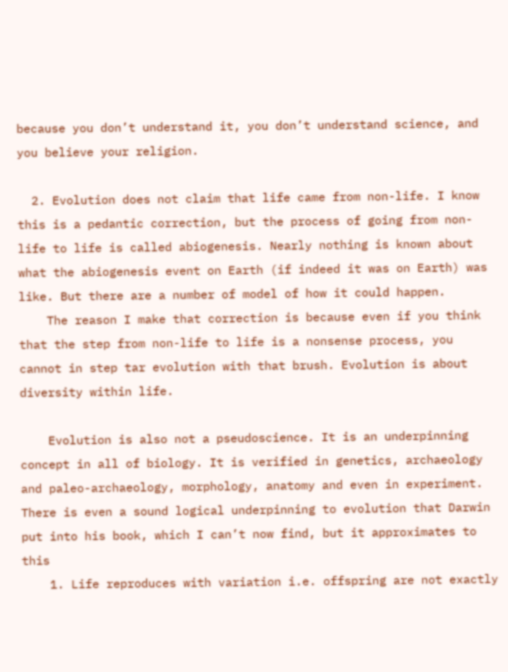because you don’t understand it, you don’t understand science, and you believe your religion.

  2. Evolution does not claim that life came from non-life. I know this is a pedantic correction, but the process of going from non-life to life is called abiogenesis. Nearly nothing is known about what the abiogenesis event on Earth (if indeed it was on Earth) was like. But there are a number of model of how it could happen.
    The reason I make that correction is because even if you think that the step from non-life to life is a nonsense process, you cannot in step tar evolution with that brush. Evolution is about diversity within life.

    Evolution is also not a pseudoscience. It is an underpinning concept in all of biology. It is verified in genetics, archaeology and paleo-archaeology, morphology, anatomy and even in experiment. There is even a sound logical underpinning to evolution that Darwin put into his book, which I can’t now find, but it approximates to this
    1. Life reproduces with variation i.e. offspring are not exactly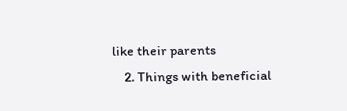like their parents
    2. Things with beneficial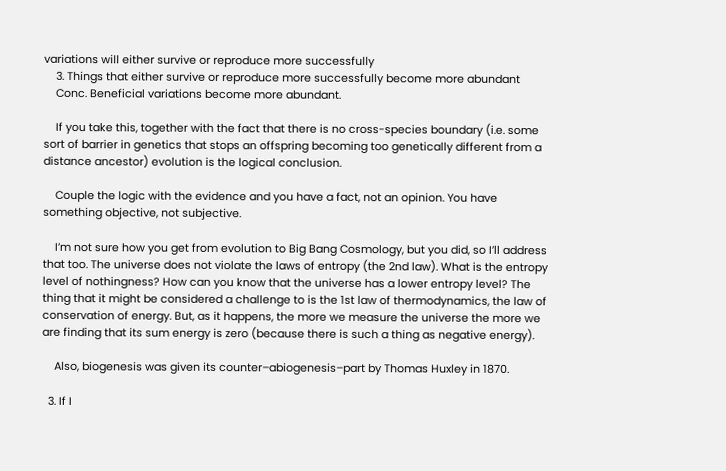variations will either survive or reproduce more successfully
    3. Things that either survive or reproduce more successfully become more abundant
    Conc. Beneficial variations become more abundant.

    If you take this, together with the fact that there is no cross-species boundary (i.e. some sort of barrier in genetics that stops an offspring becoming too genetically different from a distance ancestor) evolution is the logical conclusion.

    Couple the logic with the evidence and you have a fact, not an opinion. You have something objective, not subjective.

    I’m not sure how you get from evolution to Big Bang Cosmology, but you did, so I’ll address that too. The universe does not violate the laws of entropy (the 2nd law). What is the entropy level of nothingness? How can you know that the universe has a lower entropy level? The thing that it might be considered a challenge to is the 1st law of thermodynamics, the law of conservation of energy. But, as it happens, the more we measure the universe the more we are finding that its sum energy is zero (because there is such a thing as negative energy).

    Also, biogenesis was given its counter–abiogenesis–part by Thomas Huxley in 1870.

  3. If I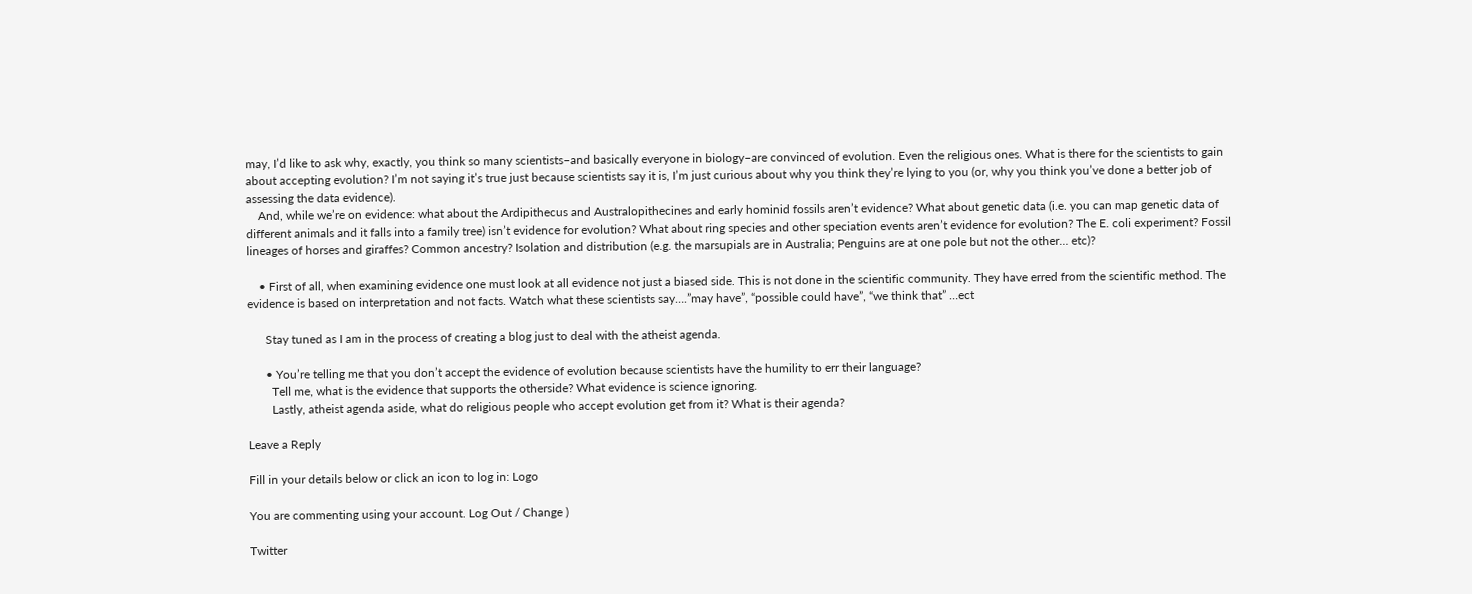may, I’d like to ask why, exactly, you think so many scientists–and basically everyone in biology–are convinced of evolution. Even the religious ones. What is there for the scientists to gain about accepting evolution? I’m not saying it’s true just because scientists say it is, I’m just curious about why you think they’re lying to you (or, why you think you’ve done a better job of assessing the data evidence).
    And, while we’re on evidence: what about the Ardipithecus and Australopithecines and early hominid fossils aren’t evidence? What about genetic data (i.e. you can map genetic data of different animals and it falls into a family tree) isn’t evidence for evolution? What about ring species and other speciation events aren’t evidence for evolution? The E. coli experiment? Fossil lineages of horses and giraffes? Common ancestry? Isolation and distribution (e.g. the marsupials are in Australia; Penguins are at one pole but not the other… etc)?

    • First of all, when examining evidence one must look at all evidence not just a biased side. This is not done in the scientific community. They have erred from the scientific method. The evidence is based on interpretation and not facts. Watch what these scientists say….”may have”, “possible could have”, “we think that” …ect

      Stay tuned as I am in the process of creating a blog just to deal with the atheist agenda.

      • You’re telling me that you don’t accept the evidence of evolution because scientists have the humility to err their language?
        Tell me, what is the evidence that supports the otherside? What evidence is science ignoring.
        Lastly, atheist agenda aside, what do religious people who accept evolution get from it? What is their agenda?

Leave a Reply

Fill in your details below or click an icon to log in: Logo

You are commenting using your account. Log Out / Change )

Twitter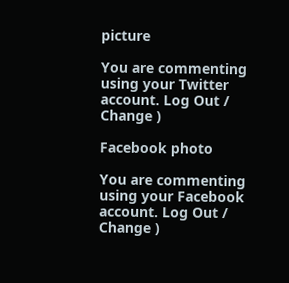picture

You are commenting using your Twitter account. Log Out / Change )

Facebook photo

You are commenting using your Facebook account. Log Out / Change )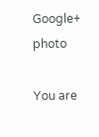Google+ photo

You are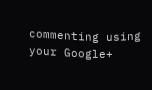commenting using your Google+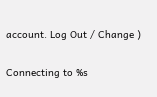account. Log Out / Change )

Connecting to %s